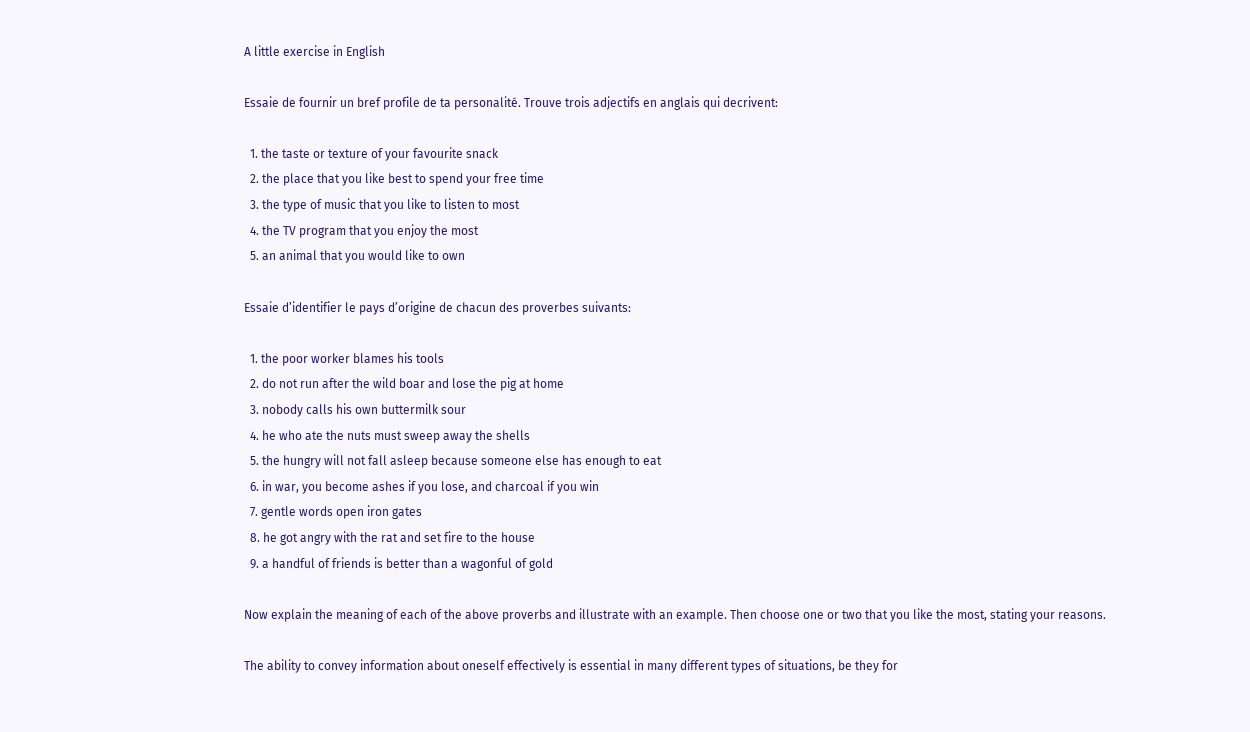A little exercise in English

Essaie de fournir un bref profile de ta personalité. Trouve trois adjectifs en anglais qui decrivent:

  1. the taste or texture of your favourite snack
  2. the place that you like best to spend your free time
  3. the type of music that you like to listen to most
  4. the TV program that you enjoy the most
  5. an animal that you would like to own

Essaie d’identifier le pays d’origine de chacun des proverbes suivants:

  1. the poor worker blames his tools
  2. do not run after the wild boar and lose the pig at home
  3. nobody calls his own buttermilk sour
  4. he who ate the nuts must sweep away the shells
  5. the hungry will not fall asleep because someone else has enough to eat
  6. in war, you become ashes if you lose, and charcoal if you win
  7. gentle words open iron gates
  8. he got angry with the rat and set fire to the house
  9. a handful of friends is better than a wagonful of gold

Now explain the meaning of each of the above proverbs and illustrate with an example. Then choose one or two that you like the most, stating your reasons.

The ability to convey information about oneself effectively is essential in many different types of situations, be they for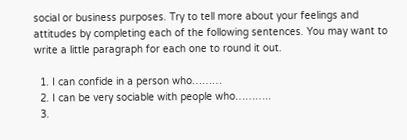social or business purposes. Try to tell more about your feelings and attitudes by completing each of the following sentences. You may want to write a little paragraph for each one to round it out.

  1. I can confide in a person who………
  2. I can be very sociable with people who………..
  3.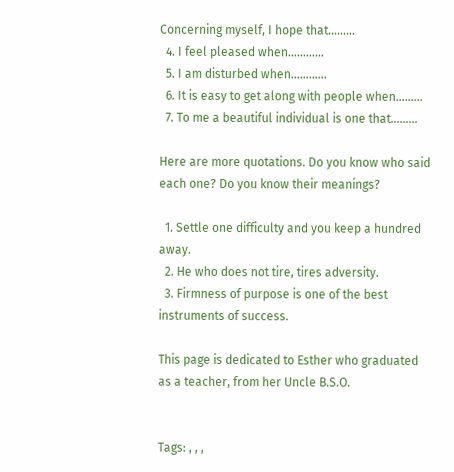Concerning myself, I hope that………
  4. I feel pleased when…………
  5. I am disturbed when…………
  6. It is easy to get along with people when………
  7. To me a beautiful individual is one that………

Here are more quotations. Do you know who said each one? Do you know their meanings?

  1. Settle one difficulty and you keep a hundred away.
  2. He who does not tire, tires adversity.
  3. Firmness of purpose is one of the best instruments of success.

This page is dedicated to Esther who graduated as a teacher, from her Uncle B.S.O.


Tags: , , ,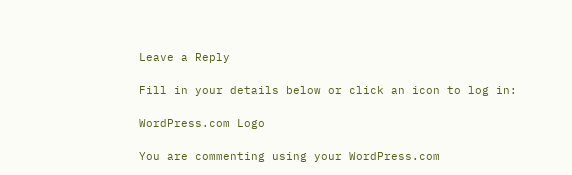Leave a Reply

Fill in your details below or click an icon to log in:

WordPress.com Logo

You are commenting using your WordPress.com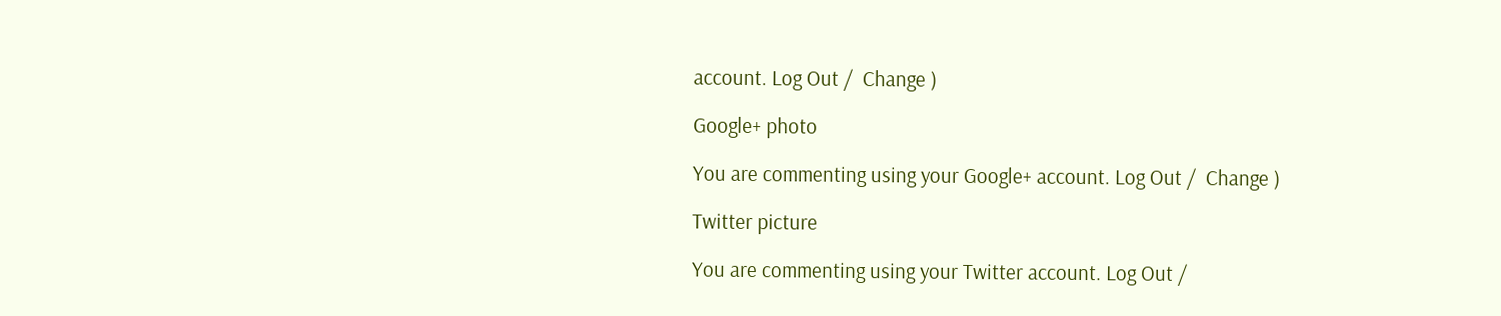account. Log Out /  Change )

Google+ photo

You are commenting using your Google+ account. Log Out /  Change )

Twitter picture

You are commenting using your Twitter account. Log Out /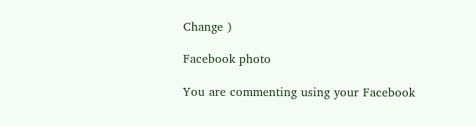Change )

Facebook photo

You are commenting using your Facebook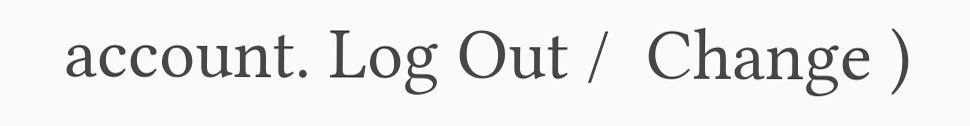account. Log Out /  Change )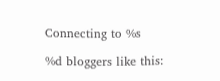Connecting to %s

%d bloggers like this: